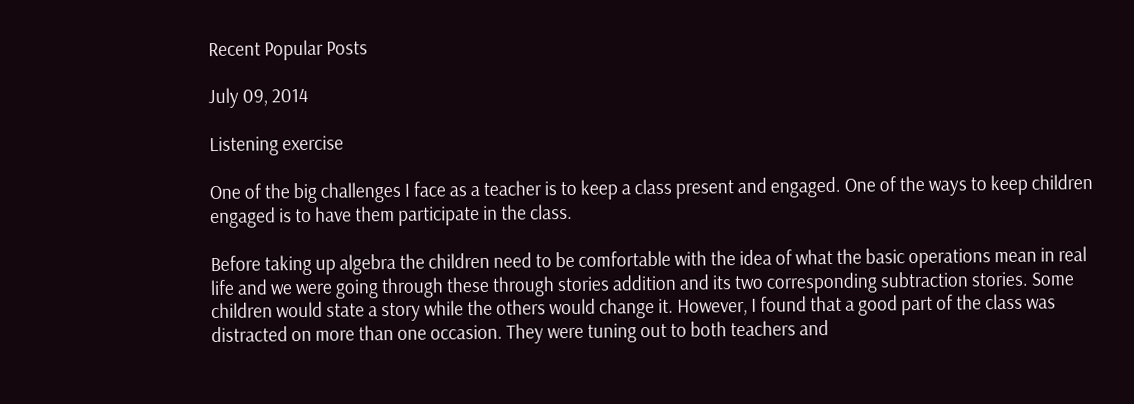Recent Popular Posts

July 09, 2014

Listening exercise

One of the big challenges I face as a teacher is to keep a class present and engaged. One of the ways to keep children engaged is to have them participate in the class.

Before taking up algebra the children need to be comfortable with the idea of what the basic operations mean in real life and we were going through these through stories addition and its two corresponding subtraction stories. Some children would state a story while the others would change it. However, I found that a good part of the class was distracted on more than one occasion. They were tuning out to both teachers and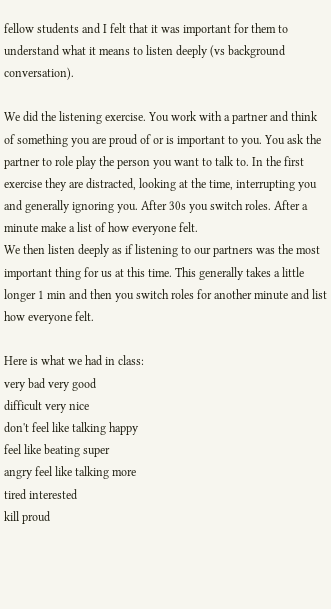fellow students and I felt that it was important for them to understand what it means to listen deeply (vs background conversation).

We did the listening exercise. You work with a partner and think of something you are proud of or is important to you. You ask the partner to role play the person you want to talk to. In the first exercise they are distracted, looking at the time, interrupting you and generally ignoring you. After 30s you switch roles. After a minute make a list of how everyone felt.
We then listen deeply as if listening to our partners was the most important thing for us at this time. This generally takes a little longer 1 min and then you switch roles for another minute and list how everyone felt.

Here is what we had in class:
very bad very good
difficult very nice
don't feel like talking happy
feel like beating super
angry feel like talking more
tired interested
kill proud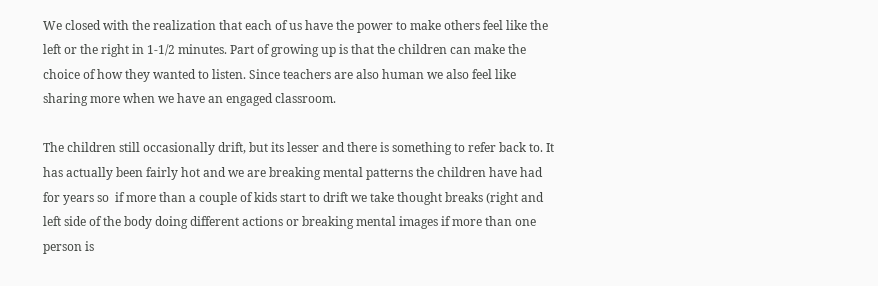We closed with the realization that each of us have the power to make others feel like the left or the right in 1-1/2 minutes. Part of growing up is that the children can make the choice of how they wanted to listen. Since teachers are also human we also feel like sharing more when we have an engaged classroom.

The children still occasionally drift, but its lesser and there is something to refer back to. It has actually been fairly hot and we are breaking mental patterns the children have had for years so  if more than a couple of kids start to drift we take thought breaks (right and left side of the body doing different actions or breaking mental images if more than one person is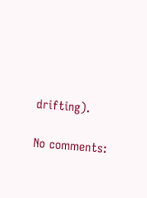drifting).

No comments: